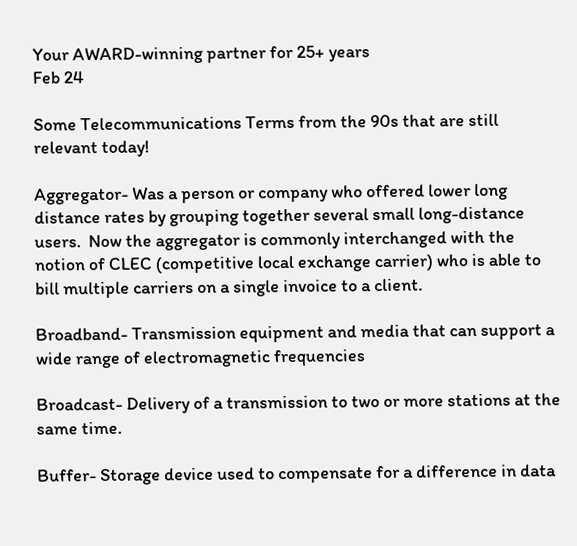Your AWARD-winning partner for 25+ years
Feb 24

Some Telecommunications Terms from the 90s that are still relevant today!

Aggregator- Was a person or company who offered lower long distance rates by grouping together several small long-distance users.  Now the aggregator is commonly interchanged with the notion of CLEC (competitive local exchange carrier) who is able to bill multiple carriers on a single invoice to a client.

Broadband- Transmission equipment and media that can support a wide range of electromagnetic frequencies

Broadcast- Delivery of a transmission to two or more stations at the same time.

Buffer- Storage device used to compensate for a difference in data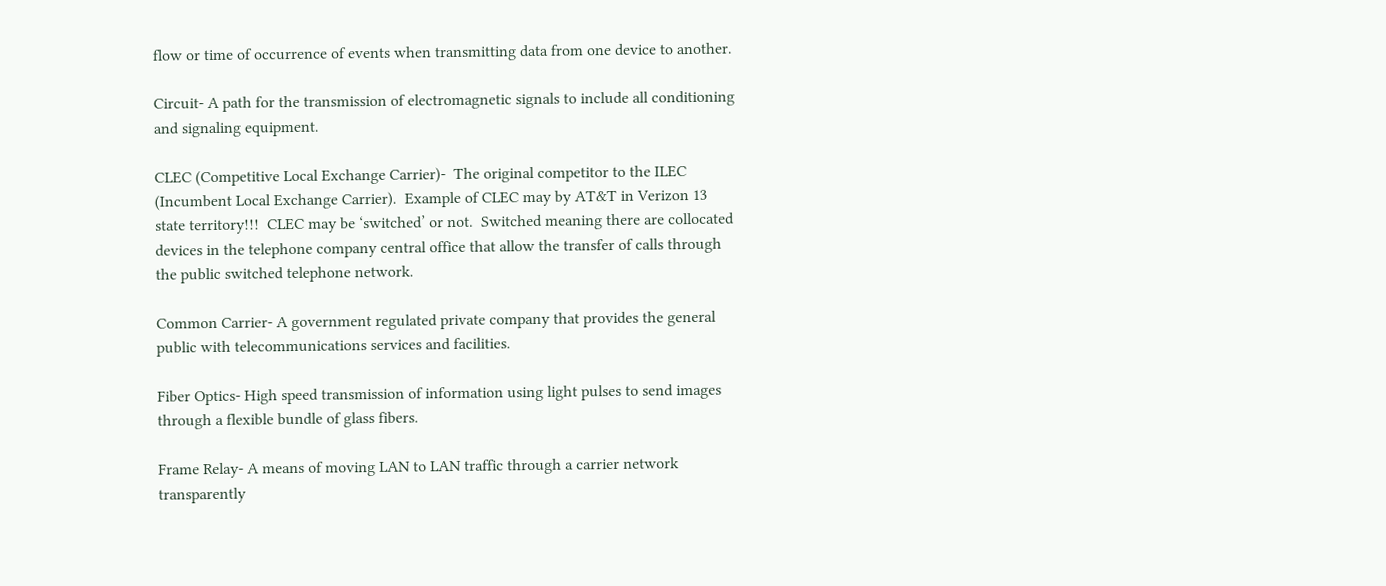flow or time of occurrence of events when transmitting data from one device to another.

Circuit- A path for the transmission of electromagnetic signals to include all conditioning and signaling equipment.

CLEC (Competitive Local Exchange Carrier)-  The original competitor to the ILEC (Incumbent Local Exchange Carrier).  Example of CLEC may by AT&T in Verizon 13 state territory!!!  CLEC may be ‘switched’ or not.  Switched meaning there are collocated devices in the telephone company central office that allow the transfer of calls through the public switched telephone network.

Common Carrier- A government regulated private company that provides the general public with telecommunications services and facilities.

Fiber Optics- High speed transmission of information using light pulses to send images through a flexible bundle of glass fibers.

Frame Relay- A means of moving LAN to LAN traffic through a carrier network transparently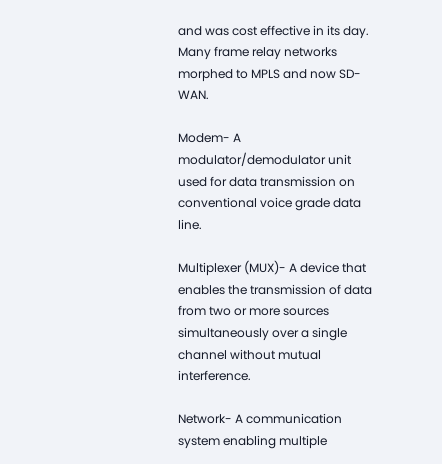and was cost effective in its day.  Many frame relay networks morphed to MPLS and now SD-WAN.

Modem- A modulator/demodulator unit used for data transmission on conventional voice grade data line.

Multiplexer (MUX)- A device that enables the transmission of data from two or more sources simultaneously over a single channel without mutual interference.

Network- A communication system enabling multiple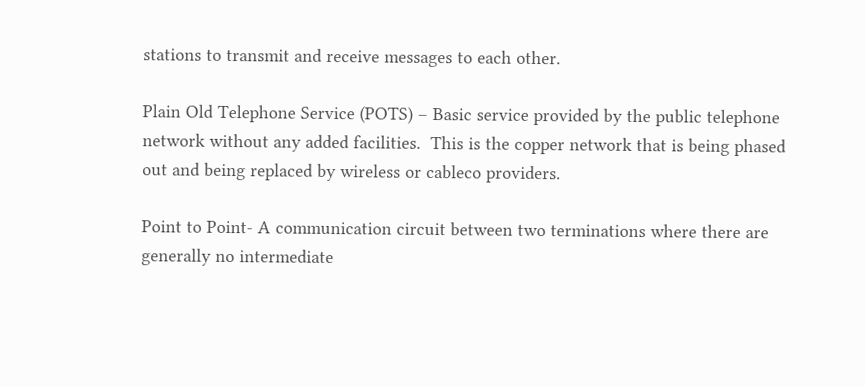stations to transmit and receive messages to each other.

Plain Old Telephone Service (POTS) – Basic service provided by the public telephone network without any added facilities.  This is the copper network that is being phased out and being replaced by wireless or cableco providers.

Point to Point- A communication circuit between two terminations where there are generally no intermediate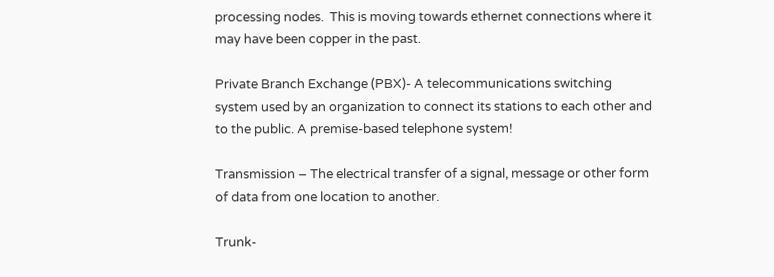processing nodes.  This is moving towards ethernet connections where it may have been copper in the past.

Private Branch Exchange (PBX)- A telecommunications switching system used by an organization to connect its stations to each other and to the public. A premise-based telephone system!

Transmission – The electrical transfer of a signal, message or other form of data from one location to another.

Trunk-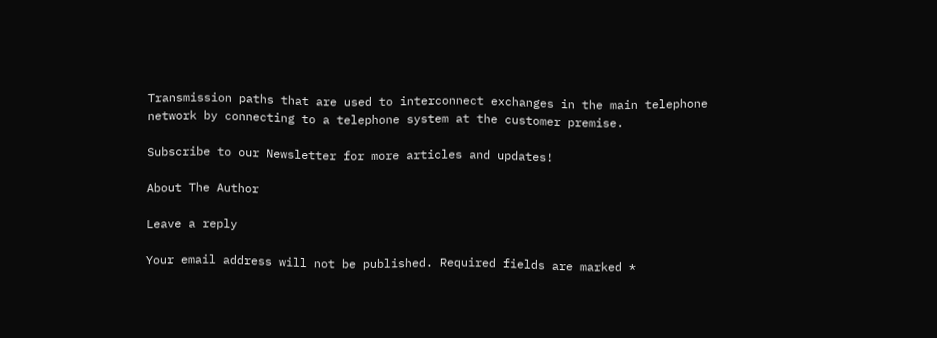Transmission paths that are used to interconnect exchanges in the main telephone network by connecting to a telephone system at the customer premise.

Subscribe to our Newsletter for more articles and updates!

About The Author

Leave a reply

Your email address will not be published. Required fields are marked *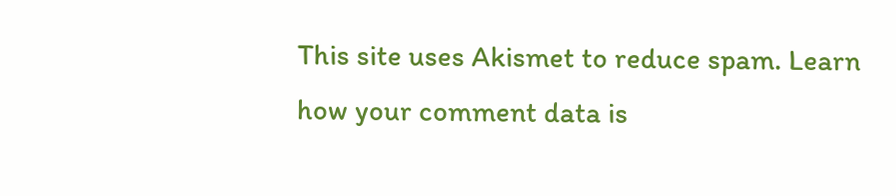This site uses Akismet to reduce spam. Learn how your comment data is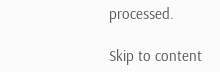processed.

Skip to content